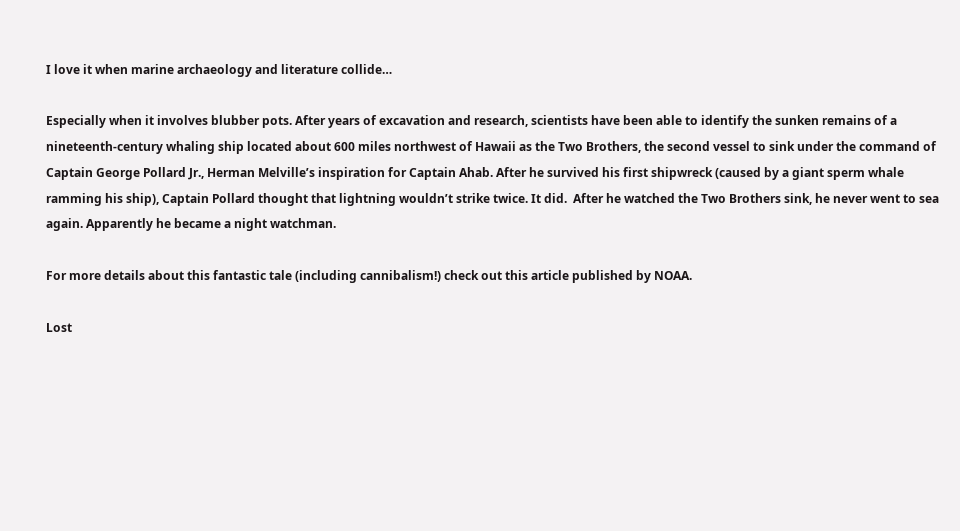I love it when marine archaeology and literature collide…

Especially when it involves blubber pots. After years of excavation and research, scientists have been able to identify the sunken remains of a nineteenth-century whaling ship located about 600 miles northwest of Hawaii as the Two Brothers, the second vessel to sink under the command of Captain George Pollard Jr., Herman Melville’s inspiration for Captain Ahab. After he survived his first shipwreck (caused by a giant sperm whale ramming his ship), Captain Pollard thought that lightning wouldn’t strike twice. It did.  After he watched the Two Brothers sink, he never went to sea again. Apparently he became a night watchman.

For more details about this fantastic tale (including cannibalism!) check out this article published by NOAA.

Lost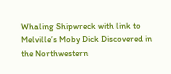Whaling Shipwreck with link to Melville’s Moby Dick Discovered in the Northwestern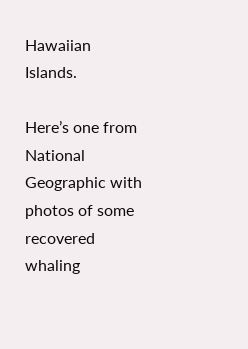Hawaiian Islands.

Here’s one from National Geographic with photos of some recovered whaling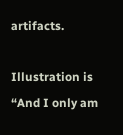artifacts.

Illustration is “And I only am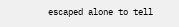escaped alone to tell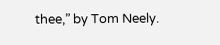thee,” by Tom Neely.